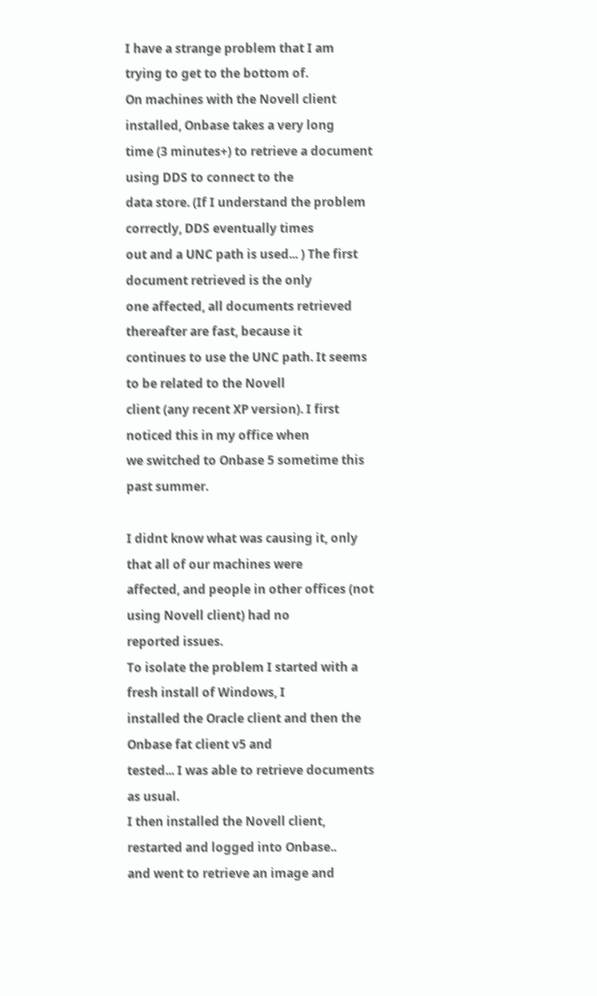I have a strange problem that I am trying to get to the bottom of.
On machines with the Novell client installed, Onbase takes a very long
time (3 minutes+) to retrieve a document using DDS to connect to the
data store. (If I understand the problem correctly, DDS eventually times
out and a UNC path is used... ) The first document retrieved is the only
one affected, all documents retrieved thereafter are fast, because it
continues to use the UNC path. It seems to be related to the Novell
client (any recent XP version). I first noticed this in my office when
we switched to Onbase 5 sometime this past summer.

I didnt know what was causing it, only that all of our machines were
affected, and people in other offices (not using Novell client) had no
reported issues.
To isolate the problem I started with a fresh install of Windows, I
installed the Oracle client and then the Onbase fat client v5 and
tested... I was able to retrieve documents as usual.
I then installed the Novell client, restarted and logged into Onbase..
and went to retrieve an image and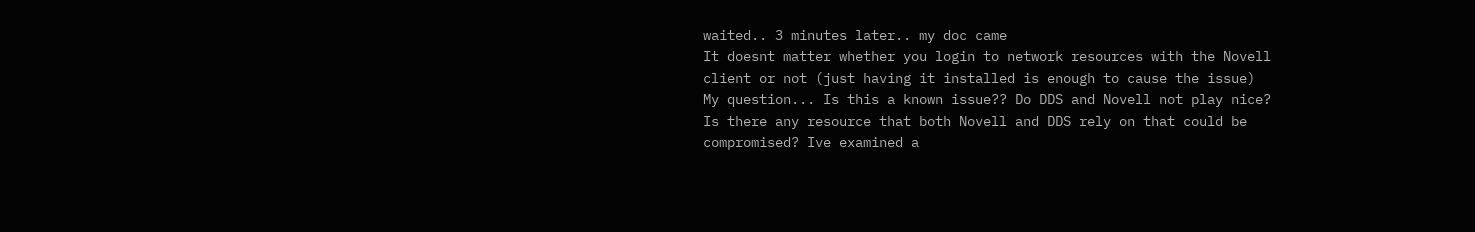waited.. 3 minutes later.. my doc came
It doesnt matter whether you login to network resources with the Novell
client or not (just having it installed is enough to cause the issue)
My question... Is this a known issue?? Do DDS and Novell not play nice?
Is there any resource that both Novell and DDS rely on that could be
compromised? Ive examined a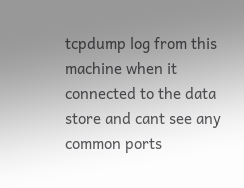tcpdump log from this machine when it
connected to the data store and cant see any common ports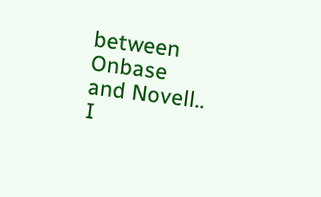between Onbase
and Novell.. I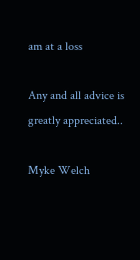am at a loss

Any and all advice is greatly appreciated..

Myke Welch